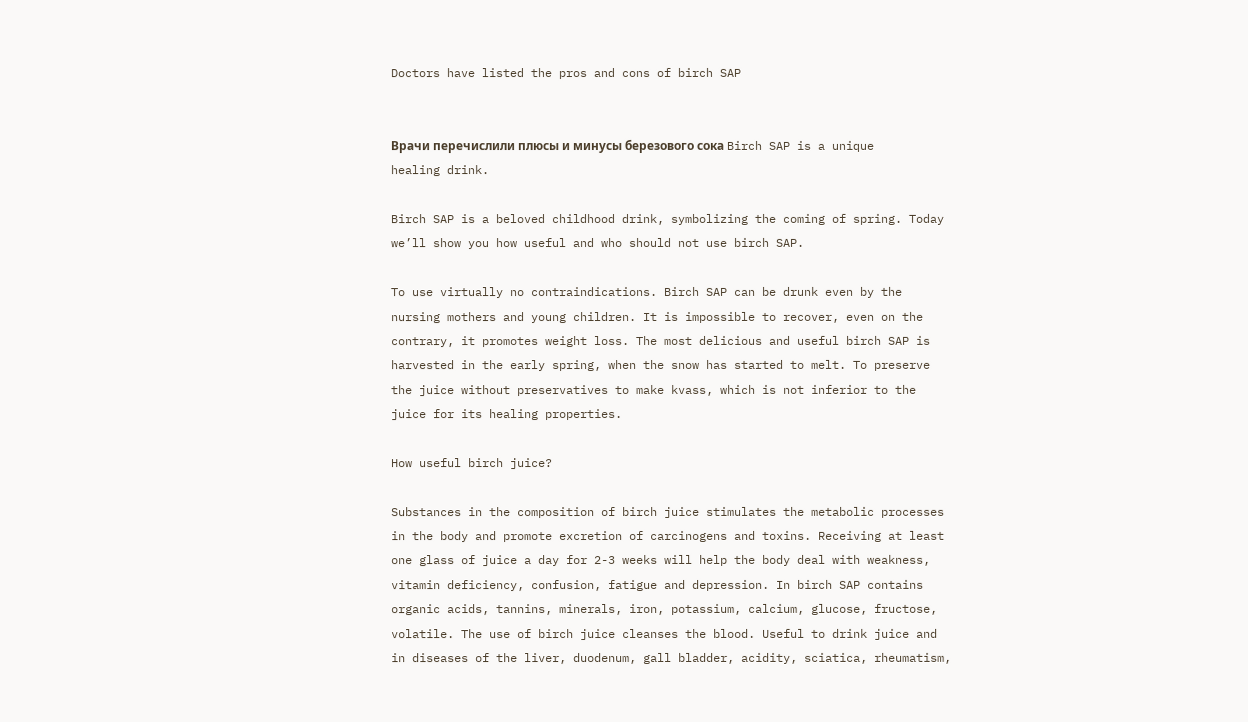Doctors have listed the pros and cons of birch SAP


Врачи перечислили плюсы и минусы березового сока Birch SAP is a unique healing drink.

Birch SAP is a beloved childhood drink, symbolizing the coming of spring. Today we’ll show you how useful and who should not use birch SAP.

To use virtually no contraindications. Birch SAP can be drunk even by the nursing mothers and young children. It is impossible to recover, even on the contrary, it promotes weight loss. The most delicious and useful birch SAP is harvested in the early spring, when the snow has started to melt. To preserve the juice without preservatives to make kvass, which is not inferior to the juice for its healing properties.

How useful birch juice?

Substances in the composition of birch juice stimulates the metabolic processes in the body and promote excretion of carcinogens and toxins. Receiving at least one glass of juice a day for 2-3 weeks will help the body deal with weakness, vitamin deficiency, confusion, fatigue and depression. In birch SAP contains organic acids, tannins, minerals, iron, potassium, calcium, glucose, fructose, volatile. The use of birch juice cleanses the blood. Useful to drink juice and in diseases of the liver, duodenum, gall bladder, acidity, sciatica, rheumatism,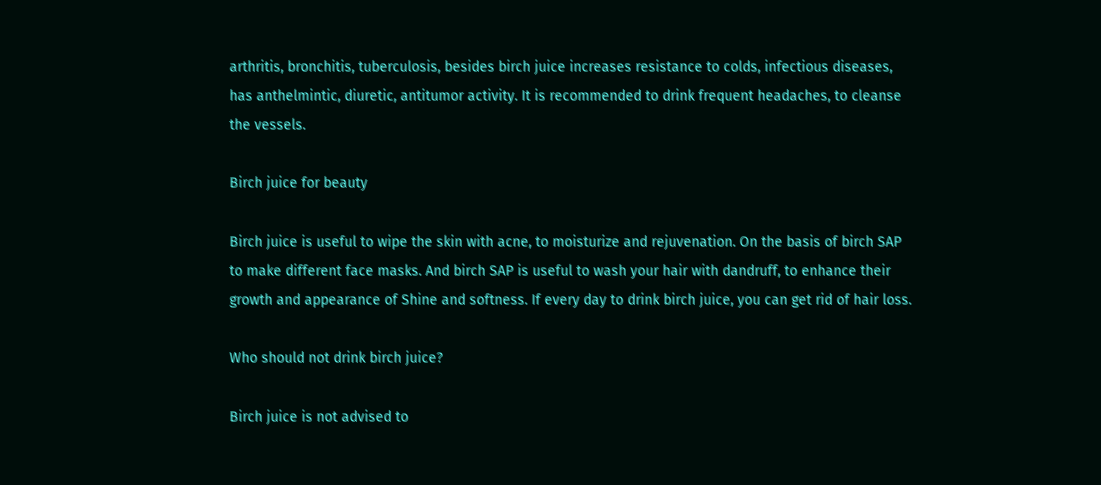arthritis, bronchitis, tuberculosis, besides birch juice increases resistance to colds, infectious diseases, has anthelmintic, diuretic, antitumor activity. It is recommended to drink frequent headaches, to cleanse the vessels.

Birch juice for beauty

Birch juice is useful to wipe the skin with acne, to moisturize and rejuvenation. On the basis of birch SAP to make different face masks. And birch SAP is useful to wash your hair with dandruff, to enhance their growth and appearance of Shine and softness. If every day to drink birch juice, you can get rid of hair loss.

Who should not drink birch juice?

Birch juice is not advised to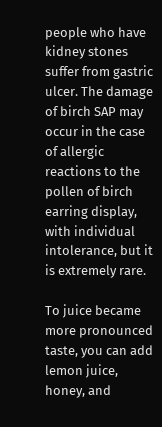people who have kidney stones suffer from gastric ulcer. The damage of birch SAP may occur in the case of allergic reactions to the pollen of birch earring display, with individual intolerance, but it is extremely rare.

To juice became more pronounced taste, you can add lemon juice, honey, and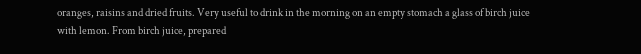oranges, raisins and dried fruits. Very useful to drink in the morning on an empty stomach a glass of birch juice with lemon. From birch juice, prepared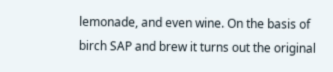lemonade, and even wine. On the basis of birch SAP and brew it turns out the original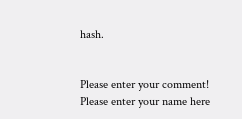hash.


Please enter your comment!
Please enter your name here